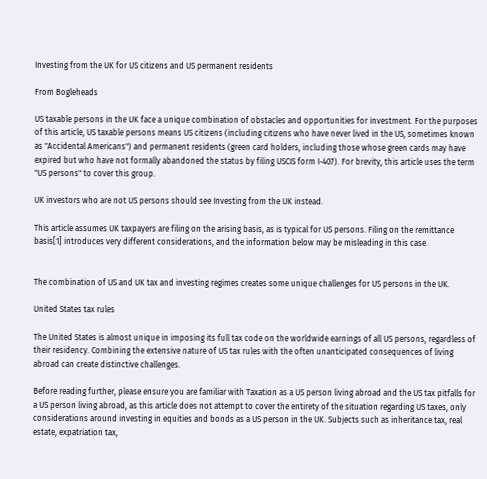Investing from the UK for US citizens and US permanent residents

From Bogleheads

US taxable persons in the UK face a unique combination of obstacles and opportunities for investment. For the purposes of this article, US taxable persons means US citizens (including citizens who have never lived in the US, sometimes known as "Accidental Americans") and permanent residents (green card holders, including those whose green cards may have expired but who have not formally abandoned the status by filing USCIS form I-407). For brevity, this article uses the term "US persons" to cover this group.

UK investors who are not US persons should see Investing from the UK instead.

This article assumes UK taxpayers are filing on the arising basis, as is typical for US persons. Filing on the remittance basis[1] introduces very different considerations, and the information below may be misleading in this case.


The combination of US and UK tax and investing regimes creates some unique challenges for US persons in the UK.

United States tax rules

The United States is almost unique in imposing its full tax code on the worldwide earnings of all US persons, regardless of their residency. Combining the extensive nature of US tax rules with the often unanticipated consequences of living abroad can create distinctive challenges.

Before reading further, please ensure you are familiar with Taxation as a US person living abroad and the US tax pitfalls for a US person living abroad, as this article does not attempt to cover the entirety of the situation regarding US taxes, only considerations around investing in equities and bonds as a US person in the UK. Subjects such as inheritance tax, real estate, expatriation tax,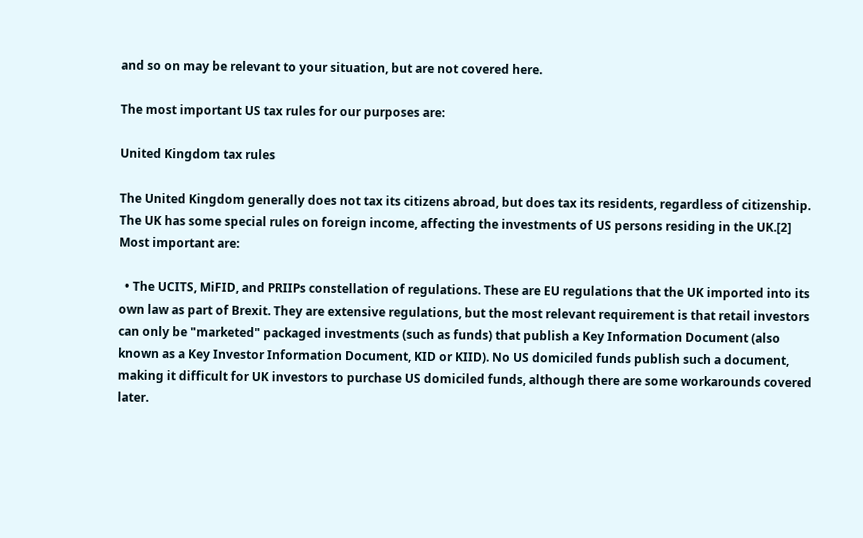and so on may be relevant to your situation, but are not covered here.

The most important US tax rules for our purposes are:

United Kingdom tax rules

The United Kingdom generally does not tax its citizens abroad, but does tax its residents, regardless of citizenship. The UK has some special rules on foreign income, affecting the investments of US persons residing in the UK.[2] Most important are:

  • The UCITS, MiFID, and PRIIPs constellation of regulations. These are EU regulations that the UK imported into its own law as part of Brexit. They are extensive regulations, but the most relevant requirement is that retail investors can only be "marketed" packaged investments (such as funds) that publish a Key Information Document (also known as a Key Investor Information Document, KID or KIID). No US domiciled funds publish such a document, making it difficult for UK investors to purchase US domiciled funds, although there are some workarounds covered later.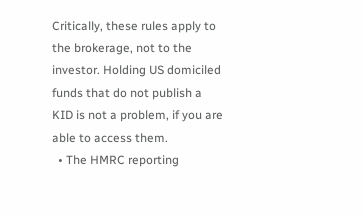Critically, these rules apply to the brokerage, not to the investor. Holding US domiciled funds that do not publish a KID is not a problem, if you are able to access them.
  • The HMRC reporting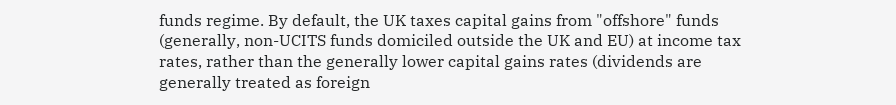funds regime. By default, the UK taxes capital gains from "offshore" funds (generally, non-UCITS funds domiciled outside the UK and EU) at income tax rates, rather than the generally lower capital gains rates (dividends are generally treated as foreign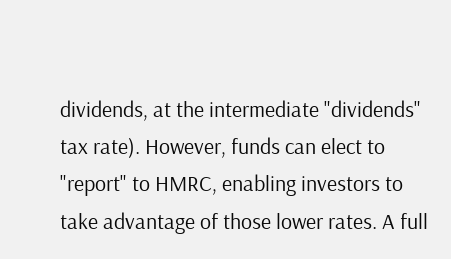dividends, at the intermediate "dividends" tax rate). However, funds can elect to "report" to HMRC, enabling investors to take advantage of those lower rates. A full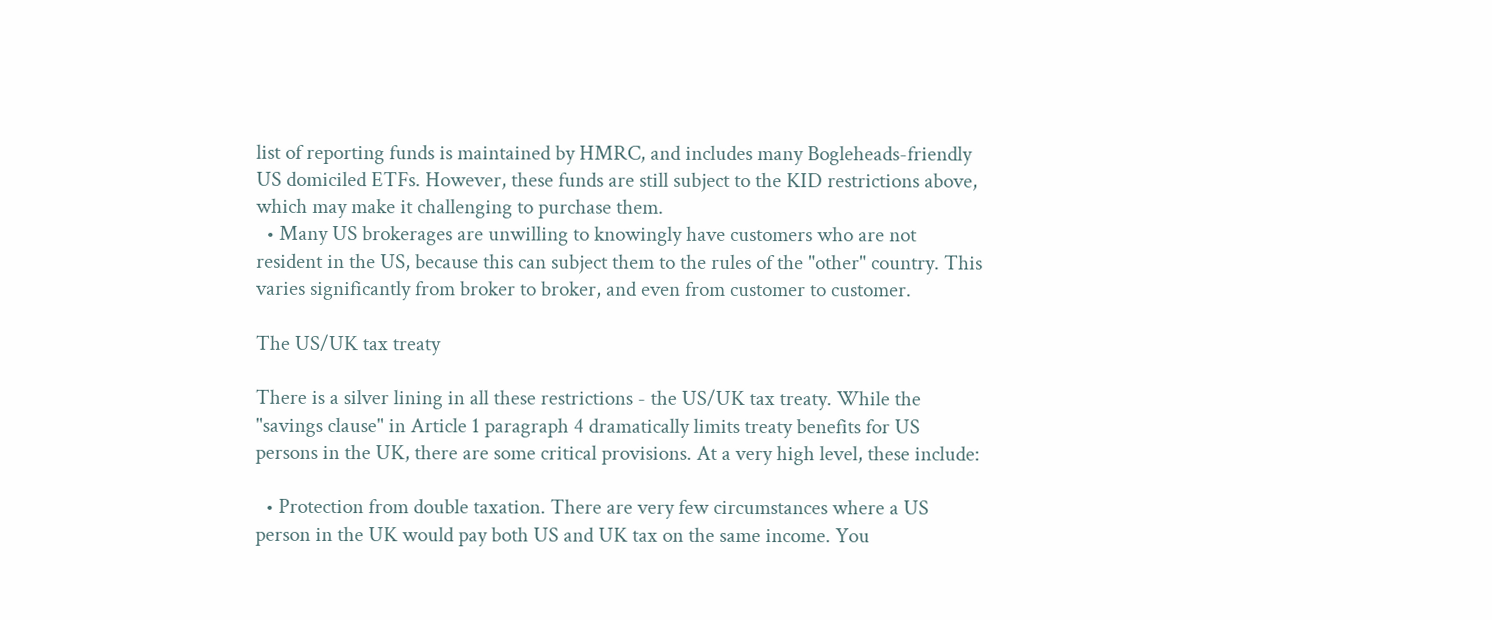list of reporting funds is maintained by HMRC, and includes many Bogleheads-friendly US domiciled ETFs. However, these funds are still subject to the KID restrictions above, which may make it challenging to purchase them.
  • Many US brokerages are unwilling to knowingly have customers who are not resident in the US, because this can subject them to the rules of the "other" country. This varies significantly from broker to broker, and even from customer to customer.

The US/UK tax treaty

There is a silver lining in all these restrictions - the US/UK tax treaty. While the "savings clause" in Article 1 paragraph 4 dramatically limits treaty benefits for US persons in the UK, there are some critical provisions. At a very high level, these include:

  • Protection from double taxation. There are very few circumstances where a US person in the UK would pay both US and UK tax on the same income. You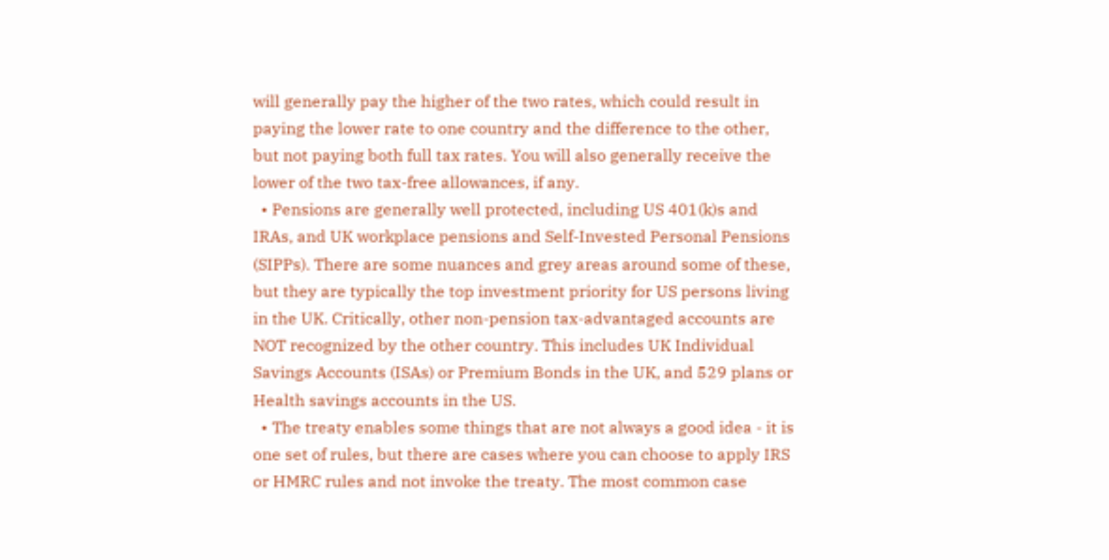will generally pay the higher of the two rates, which could result in paying the lower rate to one country and the difference to the other, but not paying both full tax rates. You will also generally receive the lower of the two tax-free allowances, if any.
  • Pensions are generally well protected, including US 401(k)s and IRAs, and UK workplace pensions and Self-Invested Personal Pensions (SIPPs). There are some nuances and grey areas around some of these, but they are typically the top investment priority for US persons living in the UK. Critically, other non-pension tax-advantaged accounts are NOT recognized by the other country. This includes UK Individual Savings Accounts (ISAs) or Premium Bonds in the UK, and 529 plans or Health savings accounts in the US.
  • The treaty enables some things that are not always a good idea - it is one set of rules, but there are cases where you can choose to apply IRS or HMRC rules and not invoke the treaty. The most common case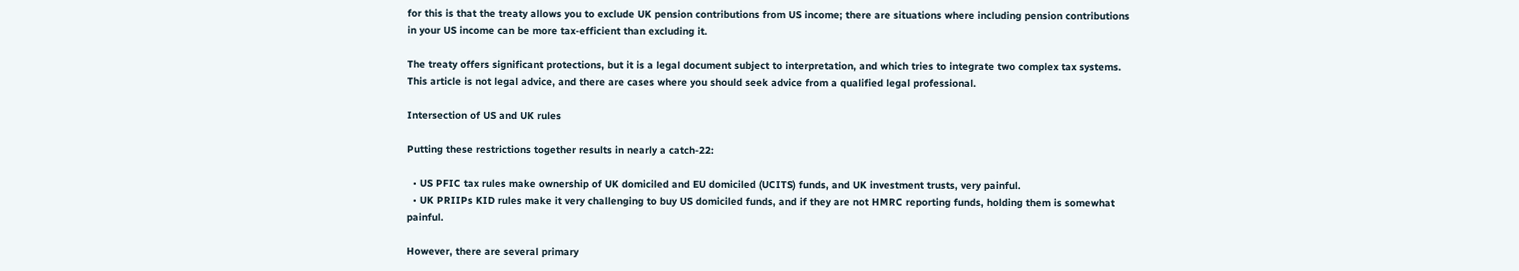for this is that the treaty allows you to exclude UK pension contributions from US income; there are situations where including pension contributions in your US income can be more tax-efficient than excluding it.

The treaty offers significant protections, but it is a legal document subject to interpretation, and which tries to integrate two complex tax systems. This article is not legal advice, and there are cases where you should seek advice from a qualified legal professional.

Intersection of US and UK rules

Putting these restrictions together results in nearly a catch-22:

  • US PFIC tax rules make ownership of UK domiciled and EU domiciled (UCITS) funds, and UK investment trusts, very painful.
  • UK PRIIPs KID rules make it very challenging to buy US domiciled funds, and if they are not HMRC reporting funds, holding them is somewhat painful.

However, there are several primary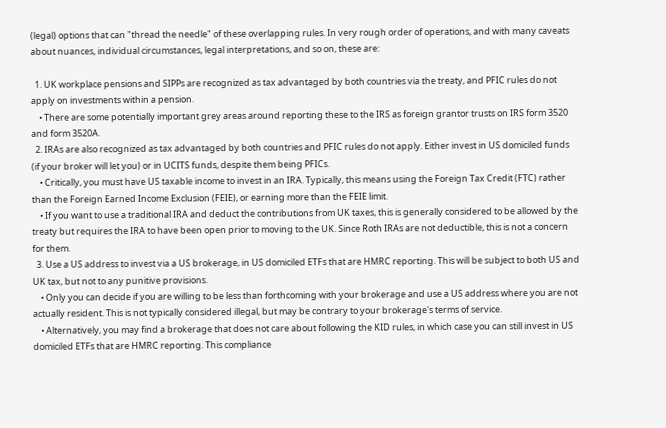(legal) options that can "thread the needle" of these overlapping rules. In very rough order of operations, and with many caveats about nuances, individual circumstances, legal interpretations, and so on, these are:

  1. UK workplace pensions and SIPPs are recognized as tax advantaged by both countries via the treaty, and PFIC rules do not apply on investments within a pension.
    • There are some potentially important grey areas around reporting these to the IRS as foreign grantor trusts on IRS form 3520 and form 3520A.
  2. IRAs are also recognized as tax advantaged by both countries and PFIC rules do not apply. Either invest in US domiciled funds (if your broker will let you) or in UCITS funds, despite them being PFICs.
    • Critically, you must have US taxable income to invest in an IRA. Typically, this means using the Foreign Tax Credit (FTC) rather than the Foreign Earned Income Exclusion (FEIE), or earning more than the FEIE limit.
    • If you want to use a traditional IRA and deduct the contributions from UK taxes, this is generally considered to be allowed by the treaty but requires the IRA to have been open prior to moving to the UK. Since Roth IRAs are not deductible, this is not a concern for them.
  3. Use a US address to invest via a US brokerage, in US domiciled ETFs that are HMRC reporting. This will be subject to both US and UK tax, but not to any punitive provisions.
    • Only you can decide if you are willing to be less than forthcoming with your brokerage and use a US address where you are not actually resident. This is not typically considered illegal, but may be contrary to your brokerage's terms of service.
    • Alternatively, you may find a brokerage that does not care about following the KID rules, in which case you can still invest in US domiciled ETFs that are HMRC reporting. This compliance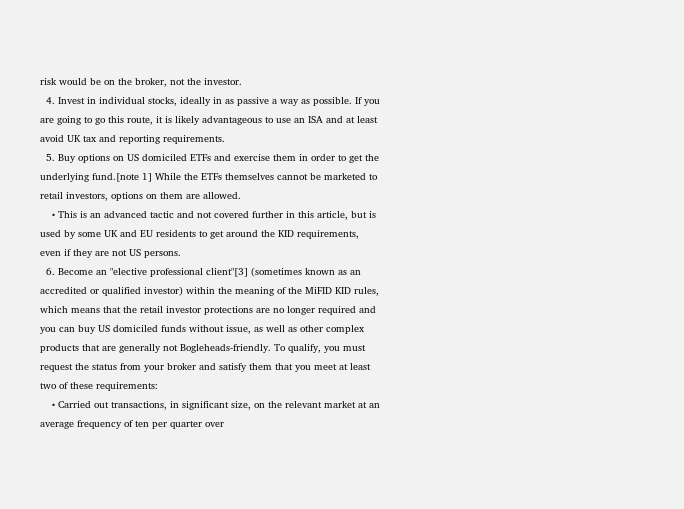risk would be on the broker, not the investor.
  4. Invest in individual stocks, ideally in as passive a way as possible. If you are going to go this route, it is likely advantageous to use an ISA and at least avoid UK tax and reporting requirements.
  5. Buy options on US domiciled ETFs and exercise them in order to get the underlying fund.[note 1] While the ETFs themselves cannot be marketed to retail investors, options on them are allowed.
    • This is an advanced tactic and not covered further in this article, but is used by some UK and EU residents to get around the KID requirements, even if they are not US persons.
  6. Become an "elective professional client"[3] (sometimes known as an accredited or qualified investor) within the meaning of the MiFID KID rules, which means that the retail investor protections are no longer required and you can buy US domiciled funds without issue, as well as other complex products that are generally not Bogleheads-friendly. To qualify, you must request the status from your broker and satisfy them that you meet at least two of these requirements:
    • Carried out transactions, in significant size, on the relevant market at an average frequency of ten per quarter over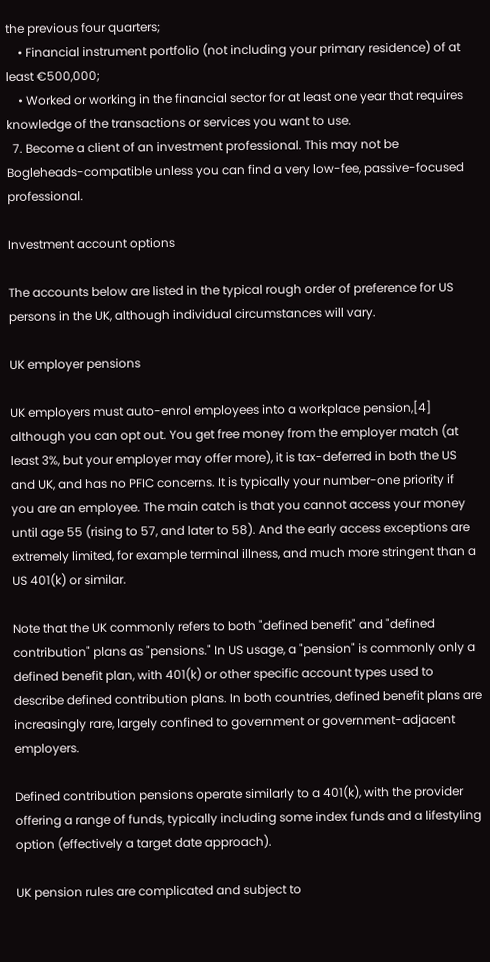the previous four quarters;
    • Financial instrument portfolio (not including your primary residence) of at least €500,000;
    • Worked or working in the financial sector for at least one year that requires knowledge of the transactions or services you want to use.
  7. Become a client of an investment professional. This may not be Bogleheads-compatible unless you can find a very low-fee, passive-focused professional.

Investment account options

The accounts below are listed in the typical rough order of preference for US persons in the UK, although individual circumstances will vary.

UK employer pensions

UK employers must auto-enrol employees into a workplace pension,[4] although you can opt out. You get free money from the employer match (at least 3%, but your employer may offer more), it is tax-deferred in both the US and UK, and has no PFIC concerns. It is typically your number-one priority if you are an employee. The main catch is that you cannot access your money until age 55 (rising to 57, and later to 58). And the early access exceptions are extremely limited, for example terminal illness, and much more stringent than a US 401(k) or similar.

Note that the UK commonly refers to both "defined benefit" and "defined contribution" plans as "pensions." In US usage, a "pension" is commonly only a defined benefit plan, with 401(k) or other specific account types used to describe defined contribution plans. In both countries, defined benefit plans are increasingly rare, largely confined to government or government-adjacent employers.

Defined contribution pensions operate similarly to a 401(k), with the provider offering a range of funds, typically including some index funds and a lifestyling option (effectively a target date approach).

UK pension rules are complicated and subject to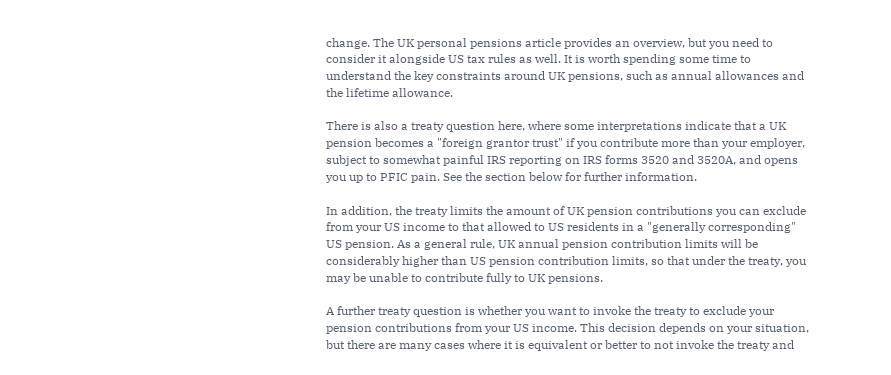change. The UK personal pensions article provides an overview, but you need to consider it alongside US tax rules as well. It is worth spending some time to understand the key constraints around UK pensions, such as annual allowances and the lifetime allowance.

There is also a treaty question here, where some interpretations indicate that a UK pension becomes a "foreign grantor trust" if you contribute more than your employer, subject to somewhat painful IRS reporting on IRS forms 3520 and 3520A, and opens you up to PFIC pain. See the section below for further information.

In addition, the treaty limits the amount of UK pension contributions you can exclude from your US income to that allowed to US residents in a "generally corresponding" US pension. As a general rule, UK annual pension contribution limits will be considerably higher than US pension contribution limits, so that under the treaty, you may be unable to contribute fully to UK pensions.

A further treaty question is whether you want to invoke the treaty to exclude your pension contributions from your US income. This decision depends on your situation, but there are many cases where it is equivalent or better to not invoke the treaty and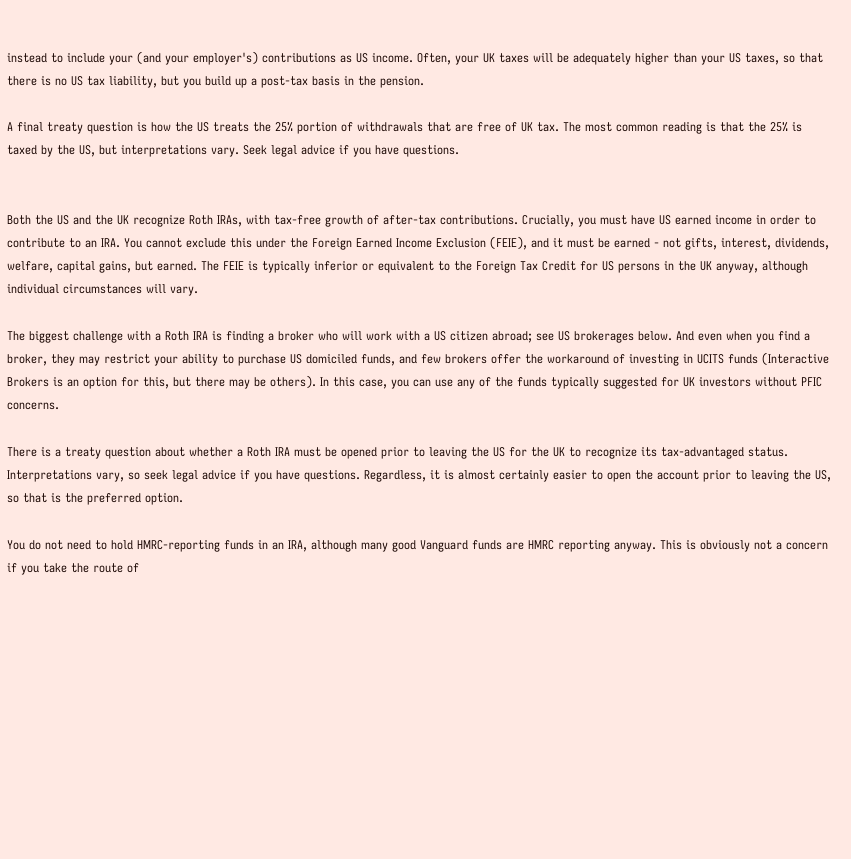instead to include your (and your employer's) contributions as US income. Often, your UK taxes will be adequately higher than your US taxes, so that there is no US tax liability, but you build up a post-tax basis in the pension.

A final treaty question is how the US treats the 25% portion of withdrawals that are free of UK tax. The most common reading is that the 25% is taxed by the US, but interpretations vary. Seek legal advice if you have questions.


Both the US and the UK recognize Roth IRAs, with tax-free growth of after-tax contributions. Crucially, you must have US earned income in order to contribute to an IRA. You cannot exclude this under the Foreign Earned Income Exclusion (FEIE), and it must be earned - not gifts, interest, dividends, welfare, capital gains, but earned. The FEIE is typically inferior or equivalent to the Foreign Tax Credit for US persons in the UK anyway, although individual circumstances will vary.

The biggest challenge with a Roth IRA is finding a broker who will work with a US citizen abroad; see US brokerages below. And even when you find a broker, they may restrict your ability to purchase US domiciled funds, and few brokers offer the workaround of investing in UCITS funds (Interactive Brokers is an option for this, but there may be others). In this case, you can use any of the funds typically suggested for UK investors without PFIC concerns.

There is a treaty question about whether a Roth IRA must be opened prior to leaving the US for the UK to recognize its tax-advantaged status. Interpretations vary, so seek legal advice if you have questions. Regardless, it is almost certainly easier to open the account prior to leaving the US, so that is the preferred option.

You do not need to hold HMRC-reporting funds in an IRA, although many good Vanguard funds are HMRC reporting anyway. This is obviously not a concern if you take the route of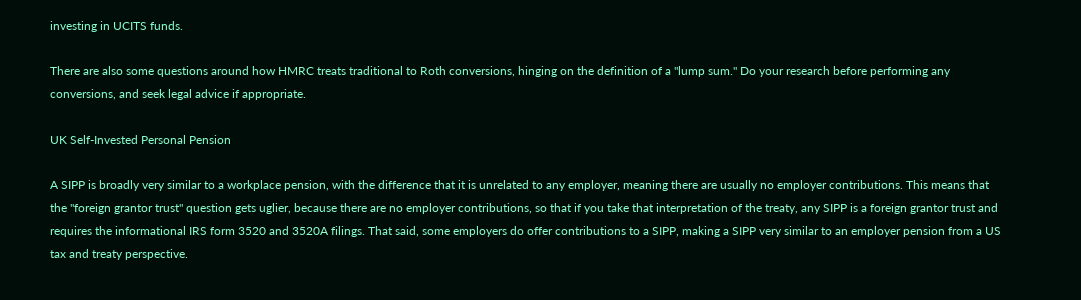investing in UCITS funds.

There are also some questions around how HMRC treats traditional to Roth conversions, hinging on the definition of a "lump sum." Do your research before performing any conversions, and seek legal advice if appropriate.

UK Self-Invested Personal Pension

A SIPP is broadly very similar to a workplace pension, with the difference that it is unrelated to any employer, meaning there are usually no employer contributions. This means that the "foreign grantor trust" question gets uglier, because there are no employer contributions, so that if you take that interpretation of the treaty, any SIPP is a foreign grantor trust and requires the informational IRS form 3520 and 3520A filings. That said, some employers do offer contributions to a SIPP, making a SIPP very similar to an employer pension from a US tax and treaty perspective.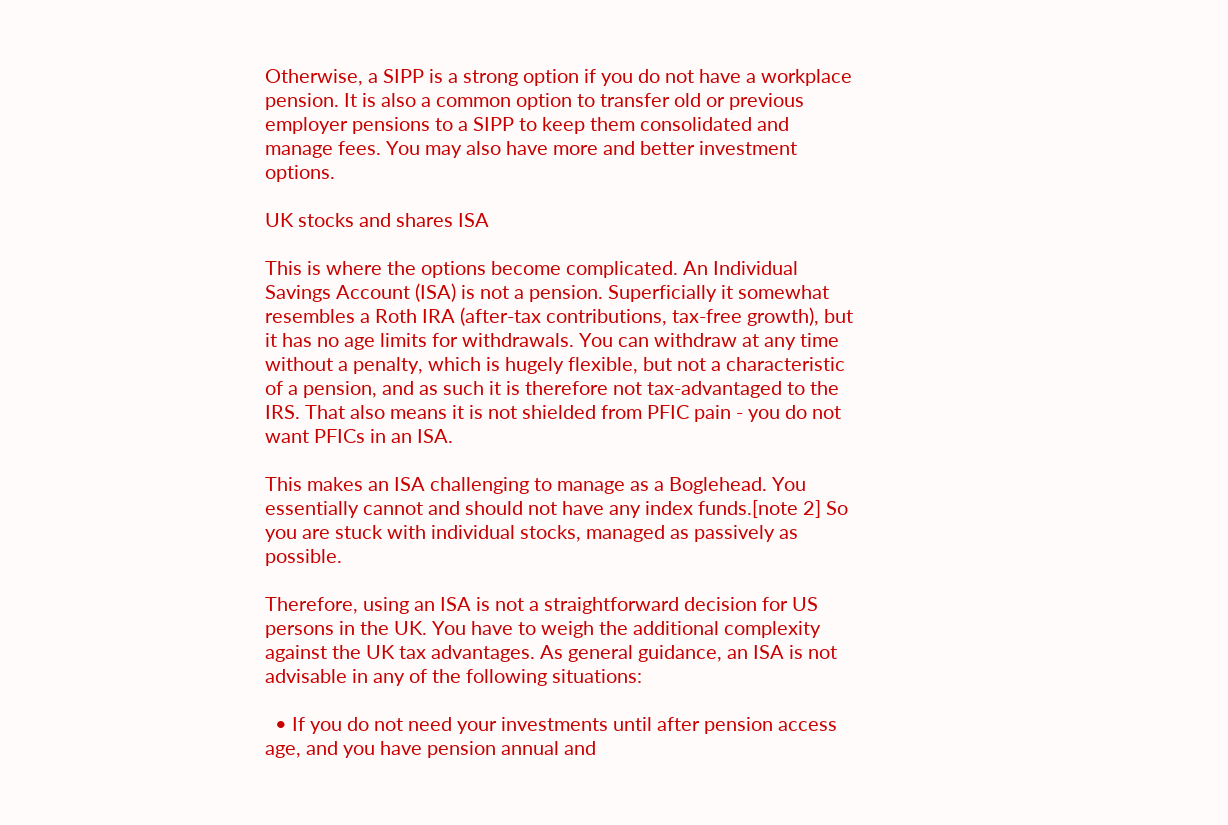Otherwise, a SIPP is a strong option if you do not have a workplace pension. It is also a common option to transfer old or previous employer pensions to a SIPP to keep them consolidated and manage fees. You may also have more and better investment options.

UK stocks and shares ISA

This is where the options become complicated. An Individual Savings Account (ISA) is not a pension. Superficially it somewhat resembles a Roth IRA (after-tax contributions, tax-free growth), but it has no age limits for withdrawals. You can withdraw at any time without a penalty, which is hugely flexible, but not a characteristic of a pension, and as such it is therefore not tax-advantaged to the IRS. That also means it is not shielded from PFIC pain - you do not want PFICs in an ISA.

This makes an ISA challenging to manage as a Boglehead. You essentially cannot and should not have any index funds.[note 2] So you are stuck with individual stocks, managed as passively as possible.

Therefore, using an ISA is not a straightforward decision for US persons in the UK. You have to weigh the additional complexity against the UK tax advantages. As general guidance, an ISA is not advisable in any of the following situations:

  • If you do not need your investments until after pension access age, and you have pension annual and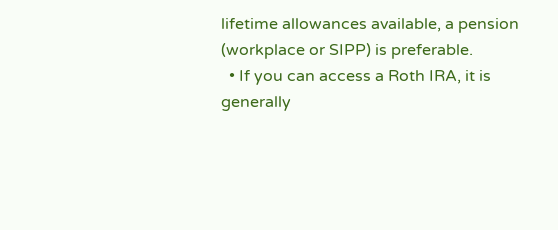lifetime allowances available, a pension (workplace or SIPP) is preferable.
  • If you can access a Roth IRA, it is generally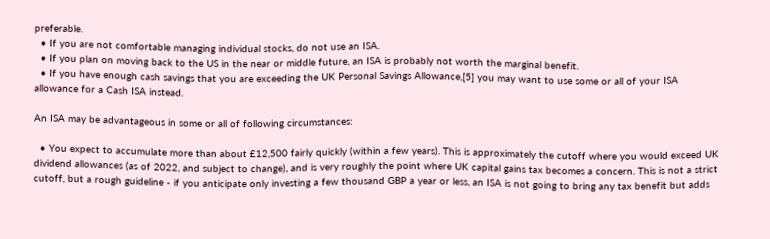preferable.
  • If you are not comfortable managing individual stocks, do not use an ISA.
  • If you plan on moving back to the US in the near or middle future, an ISA is probably not worth the marginal benefit.
  • If you have enough cash savings that you are exceeding the UK Personal Savings Allowance,[5] you may want to use some or all of your ISA allowance for a Cash ISA instead.

An ISA may be advantageous in some or all of following circumstances:

  • You expect to accumulate more than about £12,500 fairly quickly (within a few years). This is approximately the cutoff where you would exceed UK dividend allowances (as of 2022, and subject to change), and is very roughly the point where UK capital gains tax becomes a concern. This is not a strict cutoff, but a rough guideline - if you anticipate only investing a few thousand GBP a year or less, an ISA is not going to bring any tax benefit but adds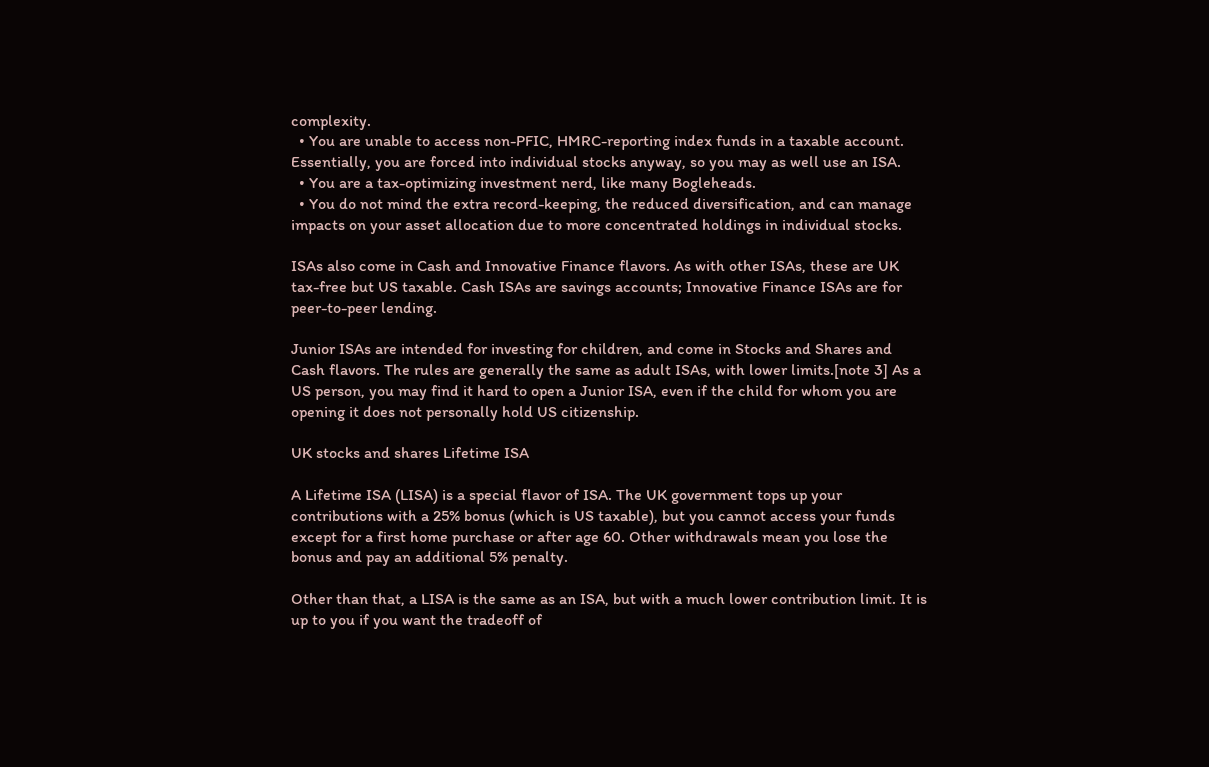complexity.
  • You are unable to access non-PFIC, HMRC-reporting index funds in a taxable account. Essentially, you are forced into individual stocks anyway, so you may as well use an ISA.
  • You are a tax-optimizing investment nerd, like many Bogleheads.
  • You do not mind the extra record-keeping, the reduced diversification, and can manage impacts on your asset allocation due to more concentrated holdings in individual stocks.

ISAs also come in Cash and Innovative Finance flavors. As with other ISAs, these are UK tax-free but US taxable. Cash ISAs are savings accounts; Innovative Finance ISAs are for peer-to-peer lending.

Junior ISAs are intended for investing for children, and come in Stocks and Shares and Cash flavors. The rules are generally the same as adult ISAs, with lower limits.[note 3] As a US person, you may find it hard to open a Junior ISA, even if the child for whom you are opening it does not personally hold US citizenship.

UK stocks and shares Lifetime ISA

A Lifetime ISA (LISA) is a special flavor of ISA. The UK government tops up your contributions with a 25% bonus (which is US taxable), but you cannot access your funds except for a first home purchase or after age 60. Other withdrawals mean you lose the bonus and pay an additional 5% penalty.

Other than that, a LISA is the same as an ISA, but with a much lower contribution limit. It is up to you if you want the tradeoff of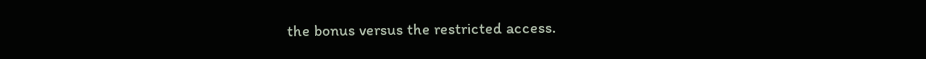the bonus versus the restricted access.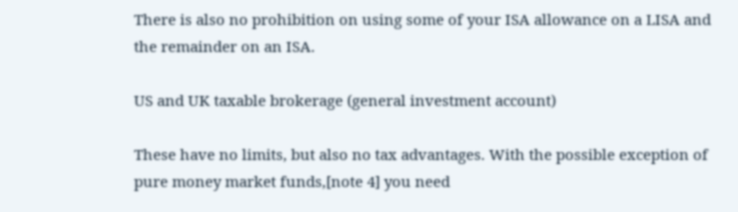There is also no prohibition on using some of your ISA allowance on a LISA and the remainder on an ISA.

US and UK taxable brokerage (general investment account)

These have no limits, but also no tax advantages. With the possible exception of pure money market funds,[note 4] you need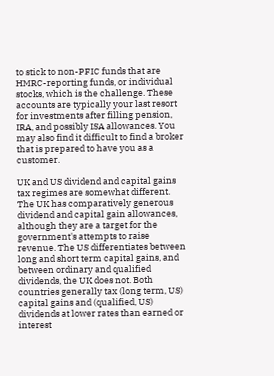to stick to non-PFIC funds that are HMRC-reporting funds, or individual stocks, which is the challenge. These accounts are typically your last resort for investments after filling pension, IRA, and possibly ISA allowances. You may also find it difficult to find a broker that is prepared to have you as a customer.

UK and US dividend and capital gains tax regimes are somewhat different. The UK has comparatively generous dividend and capital gain allowances, although they are a target for the government's attempts to raise revenue. The US differentiates between long and short term capital gains, and between ordinary and qualified dividends, the UK does not. Both countries generally tax (long term, US) capital gains and (qualified, US) dividends at lower rates than earned or interest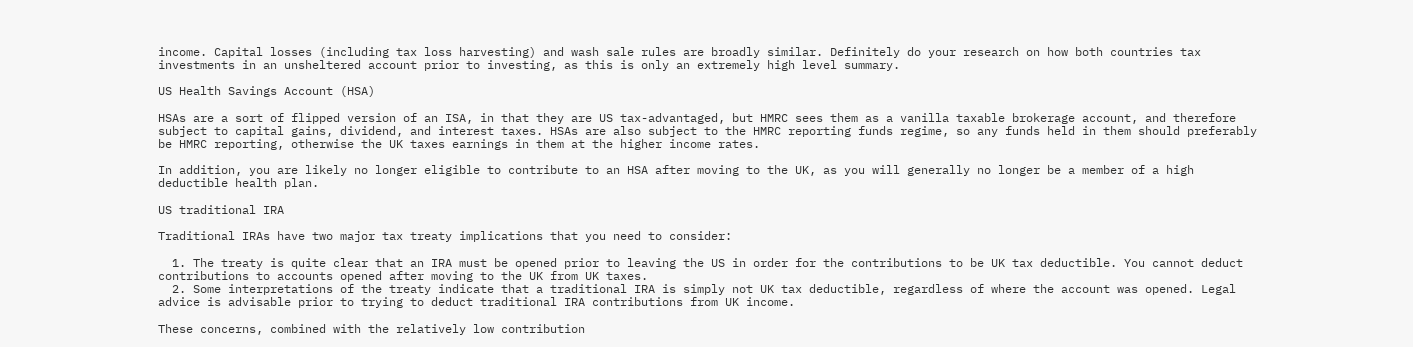income. Capital losses (including tax loss harvesting) and wash sale rules are broadly similar. Definitely do your research on how both countries tax investments in an unsheltered account prior to investing, as this is only an extremely high level summary.

US Health Savings Account (HSA)

HSAs are a sort of flipped version of an ISA, in that they are US tax-advantaged, but HMRC sees them as a vanilla taxable brokerage account, and therefore subject to capital gains, dividend, and interest taxes. HSAs are also subject to the HMRC reporting funds regime, so any funds held in them should preferably be HMRC reporting, otherwise the UK taxes earnings in them at the higher income rates.

In addition, you are likely no longer eligible to contribute to an HSA after moving to the UK, as you will generally no longer be a member of a high deductible health plan.

US traditional IRA

Traditional IRAs have two major tax treaty implications that you need to consider:

  1. The treaty is quite clear that an IRA must be opened prior to leaving the US in order for the contributions to be UK tax deductible. You cannot deduct contributions to accounts opened after moving to the UK from UK taxes.
  2. Some interpretations of the treaty indicate that a traditional IRA is simply not UK tax deductible, regardless of where the account was opened. Legal advice is advisable prior to trying to deduct traditional IRA contributions from UK income.

These concerns, combined with the relatively low contribution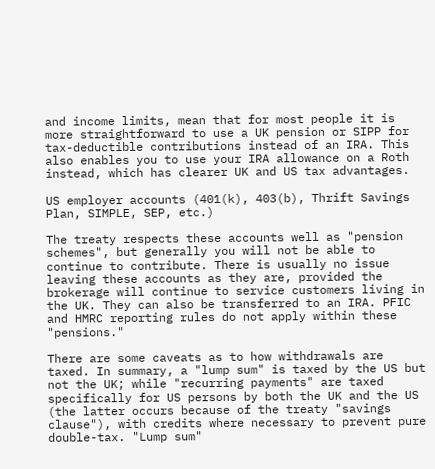and income limits, mean that for most people it is more straightforward to use a UK pension or SIPP for tax-deductible contributions instead of an IRA. This also enables you to use your IRA allowance on a Roth instead, which has clearer UK and US tax advantages.

US employer accounts (401(k), 403(b), Thrift Savings Plan, SIMPLE, SEP, etc.)

The treaty respects these accounts well as "pension schemes", but generally you will not be able to continue to contribute. There is usually no issue leaving these accounts as they are, provided the brokerage will continue to service customers living in the UK. They can also be transferred to an IRA. PFIC and HMRC reporting rules do not apply within these "pensions."

There are some caveats as to how withdrawals are taxed. In summary, a "lump sum" is taxed by the US but not the UK; while "recurring payments" are taxed specifically for US persons by both the UK and the US (the latter occurs because of the treaty "savings clause"), with credits where necessary to prevent pure double-tax. "Lump sum"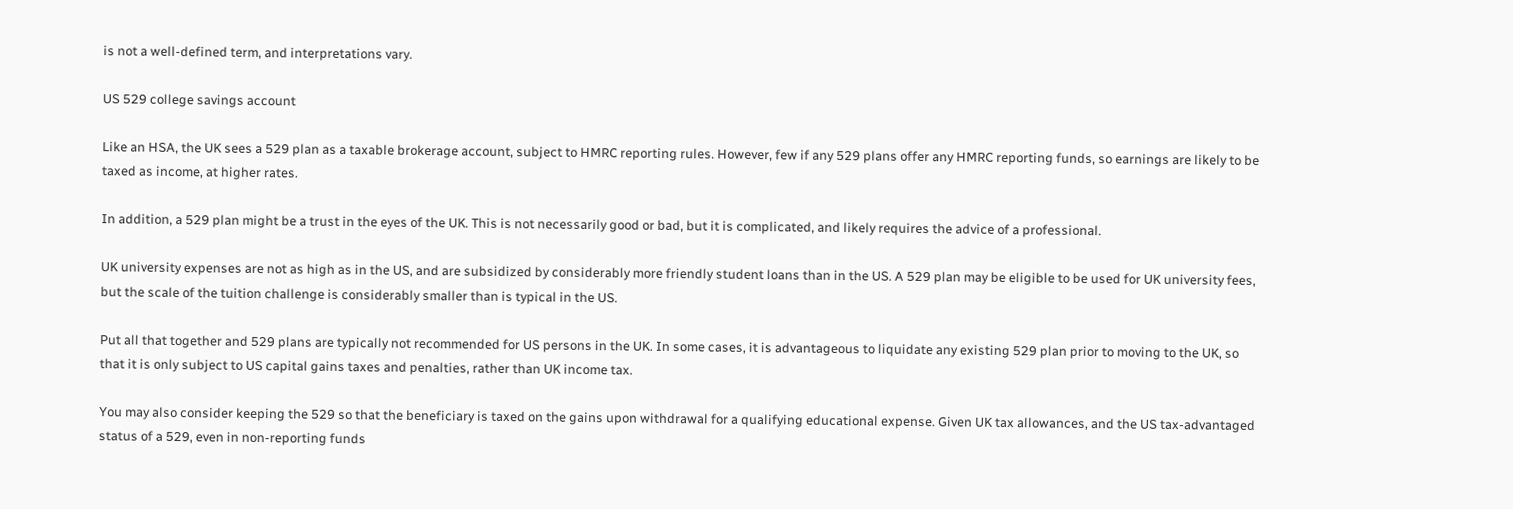is not a well-defined term, and interpretations vary.

US 529 college savings account

Like an HSA, the UK sees a 529 plan as a taxable brokerage account, subject to HMRC reporting rules. However, few if any 529 plans offer any HMRC reporting funds, so earnings are likely to be taxed as income, at higher rates.

In addition, a 529 plan might be a trust in the eyes of the UK. This is not necessarily good or bad, but it is complicated, and likely requires the advice of a professional.

UK university expenses are not as high as in the US, and are subsidized by considerably more friendly student loans than in the US. A 529 plan may be eligible to be used for UK university fees, but the scale of the tuition challenge is considerably smaller than is typical in the US.

Put all that together and 529 plans are typically not recommended for US persons in the UK. In some cases, it is advantageous to liquidate any existing 529 plan prior to moving to the UK, so that it is only subject to US capital gains taxes and penalties, rather than UK income tax.

You may also consider keeping the 529 so that the beneficiary is taxed on the gains upon withdrawal for a qualifying educational expense. Given UK tax allowances, and the US tax-advantaged status of a 529, even in non-reporting funds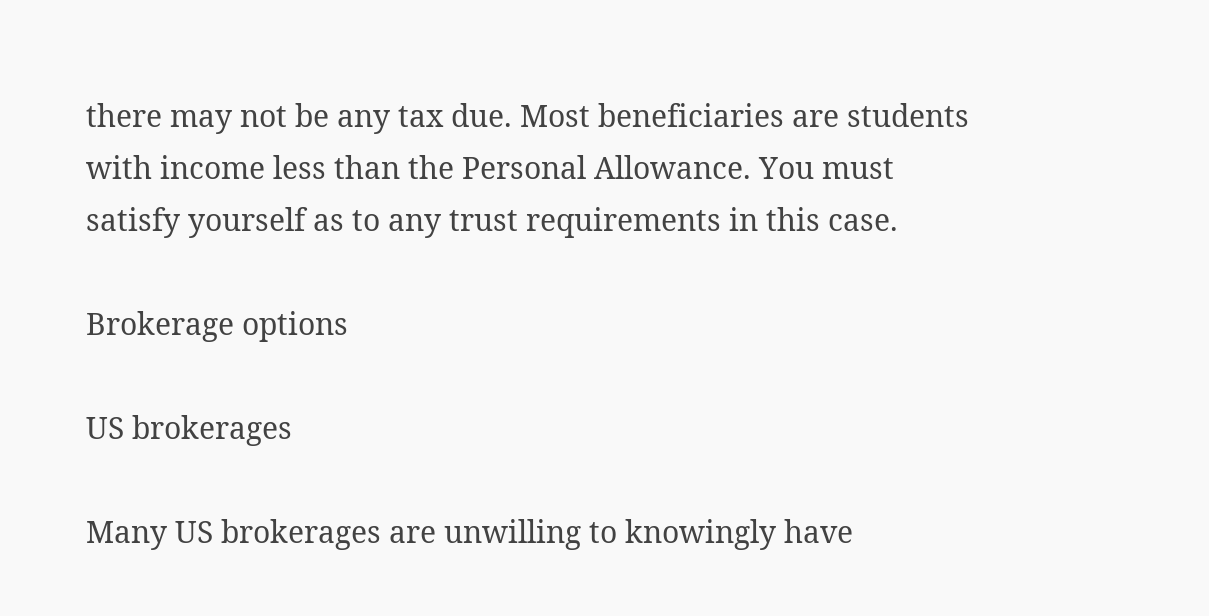there may not be any tax due. Most beneficiaries are students with income less than the Personal Allowance. You must satisfy yourself as to any trust requirements in this case.

Brokerage options

US brokerages

Many US brokerages are unwilling to knowingly have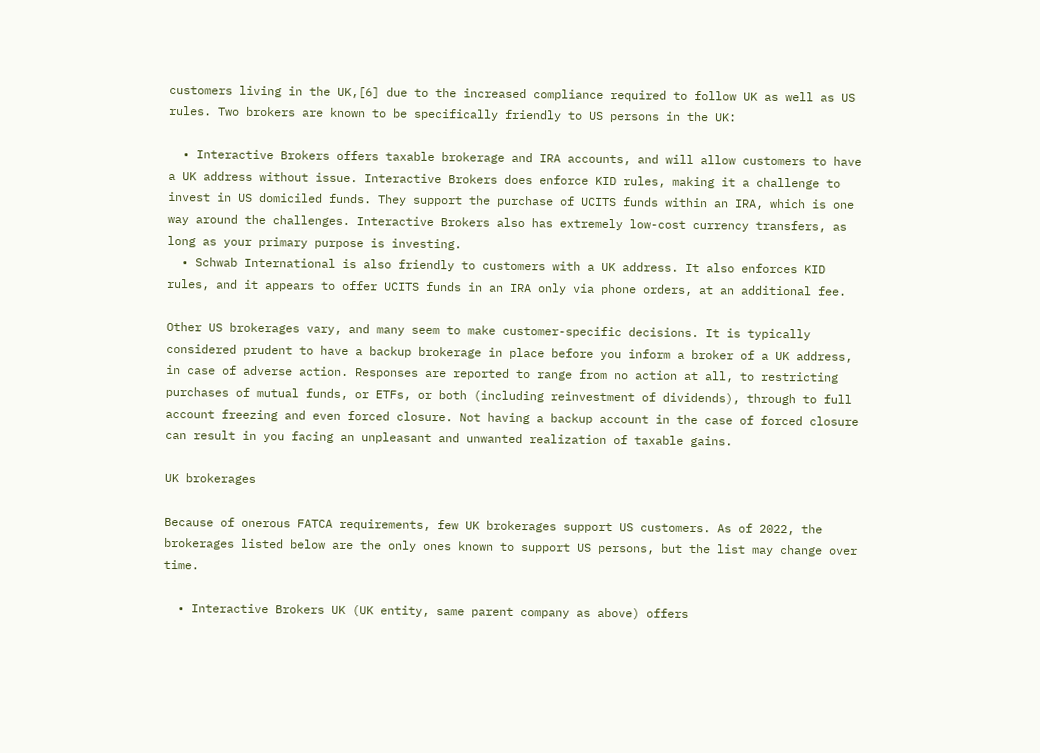customers living in the UK,[6] due to the increased compliance required to follow UK as well as US rules. Two brokers are known to be specifically friendly to US persons in the UK:

  • Interactive Brokers offers taxable brokerage and IRA accounts, and will allow customers to have a UK address without issue. Interactive Brokers does enforce KID rules, making it a challenge to invest in US domiciled funds. They support the purchase of UCITS funds within an IRA, which is one way around the challenges. Interactive Brokers also has extremely low-cost currency transfers, as long as your primary purpose is investing.
  • Schwab International is also friendly to customers with a UK address. It also enforces KID rules, and it appears to offer UCITS funds in an IRA only via phone orders, at an additional fee.

Other US brokerages vary, and many seem to make customer-specific decisions. It is typically considered prudent to have a backup brokerage in place before you inform a broker of a UK address, in case of adverse action. Responses are reported to range from no action at all, to restricting purchases of mutual funds, or ETFs, or both (including reinvestment of dividends), through to full account freezing and even forced closure. Not having a backup account in the case of forced closure can result in you facing an unpleasant and unwanted realization of taxable gains.

UK brokerages

Because of onerous FATCA requirements, few UK brokerages support US customers. As of 2022, the brokerages listed below are the only ones known to support US persons, but the list may change over time.

  • Interactive Brokers UK (UK entity, same parent company as above) offers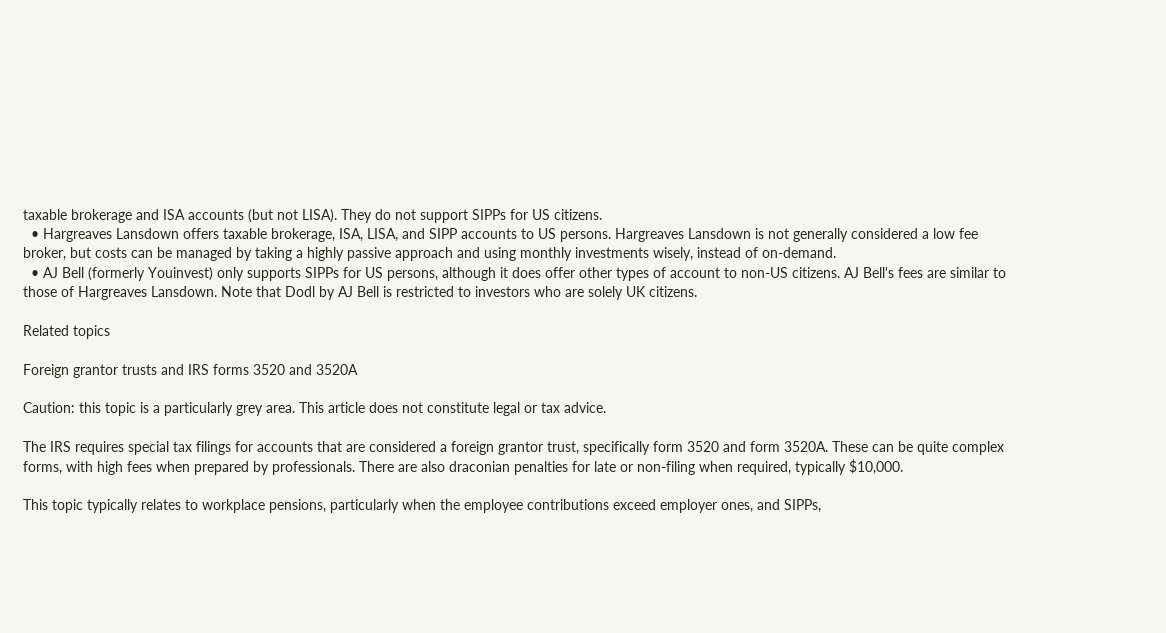taxable brokerage and ISA accounts (but not LISA). They do not support SIPPs for US citizens.
  • Hargreaves Lansdown offers taxable brokerage, ISA, LISA, and SIPP accounts to US persons. Hargreaves Lansdown is not generally considered a low fee broker, but costs can be managed by taking a highly passive approach and using monthly investments wisely, instead of on-demand.
  • AJ Bell (formerly Youinvest) only supports SIPPs for US persons, although it does offer other types of account to non-US citizens. AJ Bell's fees are similar to those of Hargreaves Lansdown. Note that Dodl by AJ Bell is restricted to investors who are solely UK citizens.

Related topics

Foreign grantor trusts and IRS forms 3520 and 3520A

Caution: this topic is a particularly grey area. This article does not constitute legal or tax advice.

The IRS requires special tax filings for accounts that are considered a foreign grantor trust, specifically form 3520 and form 3520A. These can be quite complex forms, with high fees when prepared by professionals. There are also draconian penalties for late or non-filing when required, typically $10,000.

This topic typically relates to workplace pensions, particularly when the employee contributions exceed employer ones, and SIPPs,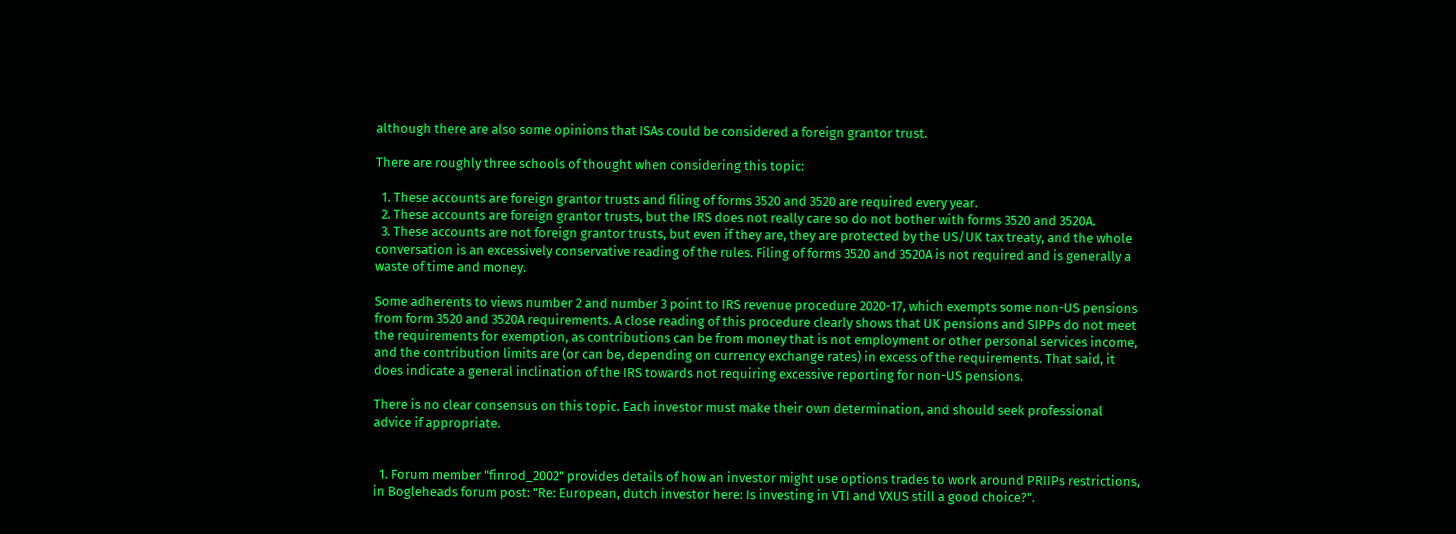although there are also some opinions that ISAs could be considered a foreign grantor trust.

There are roughly three schools of thought when considering this topic:

  1. These accounts are foreign grantor trusts and filing of forms 3520 and 3520 are required every year.
  2. These accounts are foreign grantor trusts, but the IRS does not really care so do not bother with forms 3520 and 3520A.
  3. These accounts are not foreign grantor trusts, but even if they are, they are protected by the US/UK tax treaty, and the whole conversation is an excessively conservative reading of the rules. Filing of forms 3520 and 3520A is not required and is generally a waste of time and money.

Some adherents to views number 2 and number 3 point to IRS revenue procedure 2020-17, which exempts some non-US pensions from form 3520 and 3520A requirements. A close reading of this procedure clearly shows that UK pensions and SIPPs do not meet the requirements for exemption, as contributions can be from money that is not employment or other personal services income, and the contribution limits are (or can be, depending on currency exchange rates) in excess of the requirements. That said, it does indicate a general inclination of the IRS towards not requiring excessive reporting for non-US pensions.

There is no clear consensus on this topic. Each investor must make their own determination, and should seek professional advice if appropriate.


  1. Forum member "finrod_2002" provides details of how an investor might use options trades to work around PRIIPs restrictions, in Bogleheads forum post: "Re: European, dutch investor here: Is investing in VTI and VXUS still a good choice?".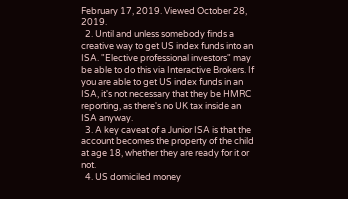February 17, 2019. Viewed October 28, 2019.
  2. Until and unless somebody finds a creative way to get US index funds into an ISA. "Elective professional investors" may be able to do this via Interactive Brokers. If you are able to get US index funds in an ISA, it's not necessary that they be HMRC reporting, as there's no UK tax inside an ISA anyway.
  3. A key caveat of a Junior ISA is that the account becomes the property of the child at age 18, whether they are ready for it or not.
  4. US domiciled money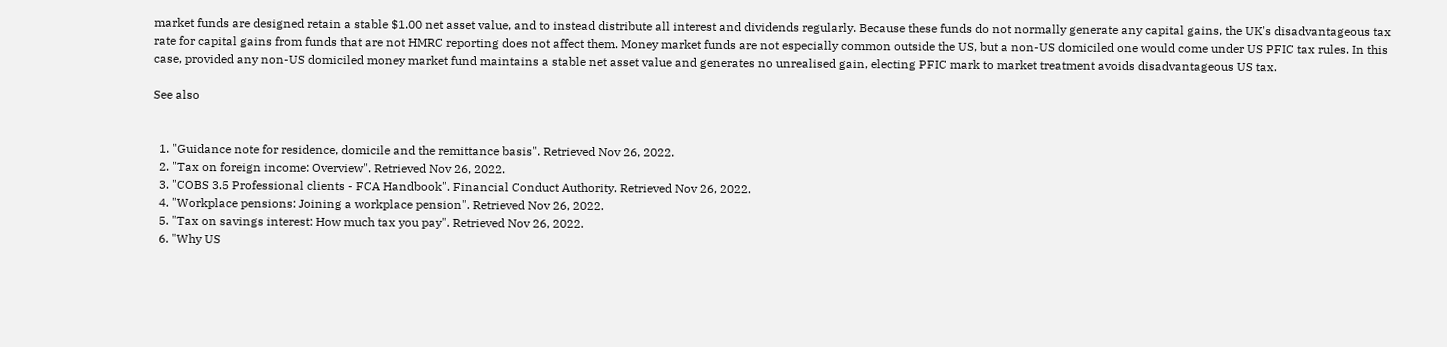market funds are designed retain a stable $1.00 net asset value, and to instead distribute all interest and dividends regularly. Because these funds do not normally generate any capital gains, the UK's disadvantageous tax rate for capital gains from funds that are not HMRC reporting does not affect them. Money market funds are not especially common outside the US, but a non-US domiciled one would come under US PFIC tax rules. In this case, provided any non-US domiciled money market fund maintains a stable net asset value and generates no unrealised gain, electing PFIC mark to market treatment avoids disadvantageous US tax.

See also


  1. "Guidance note for residence, domicile and the remittance basis". Retrieved Nov 26, 2022.
  2. "Tax on foreign income: Overview". Retrieved Nov 26, 2022.
  3. "COBS 3.5 Professional clients - FCA Handbook". Financial Conduct Authority. Retrieved Nov 26, 2022.
  4. "Workplace pensions: Joining a workplace pension". Retrieved Nov 26, 2022.
  5. "Tax on savings interest: How much tax you pay". Retrieved Nov 26, 2022.
  6. "Why US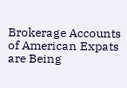Brokerage Accounts of American Expats are Being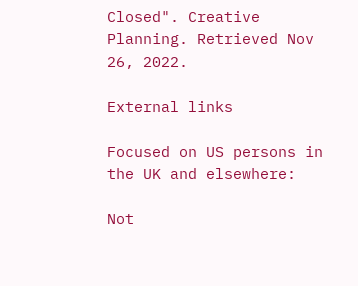Closed". Creative Planning. Retrieved Nov 26, 2022.

External links

Focused on US persons in the UK and elsewhere:

Not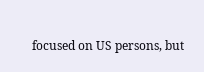focused on US persons, but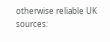otherwise reliable UK sources: